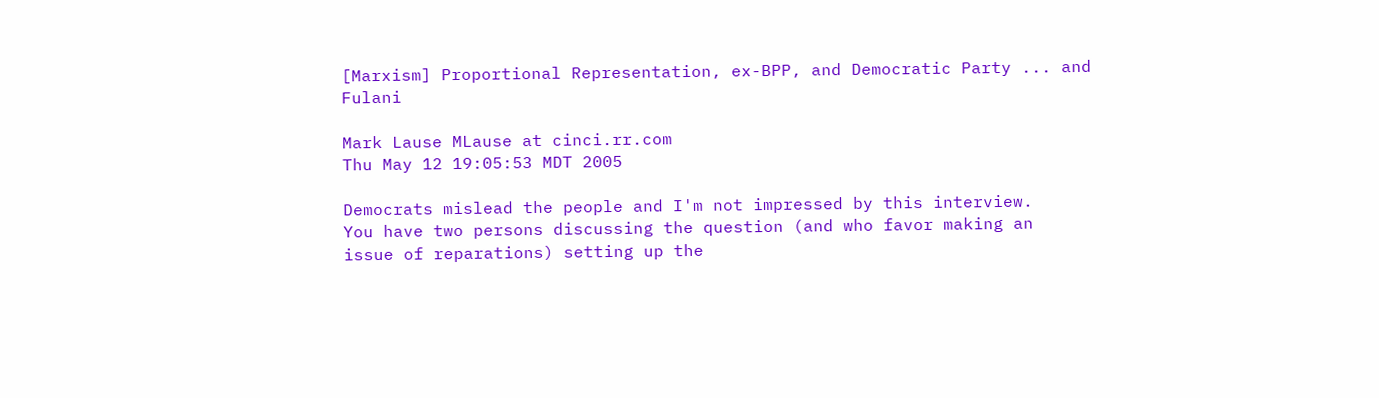[Marxism] Proportional Representation, ex-BPP, and Democratic Party ... and Fulani

Mark Lause MLause at cinci.rr.com
Thu May 12 19:05:53 MDT 2005

Democrats mislead the people and I'm not impressed by this interview.
You have two persons discussing the question (and who favor making an
issue of reparations) setting up the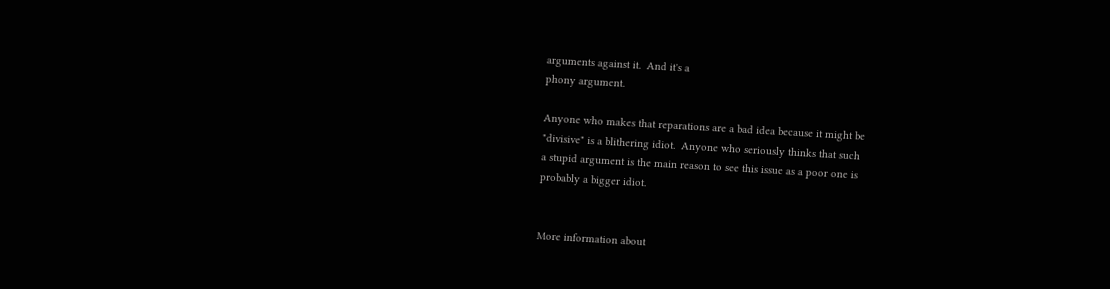arguments against it.  And it's a
phony argument.

Anyone who makes that reparations are a bad idea because it might be
"divisive" is a blithering idiot.  Anyone who seriously thinks that such
a stupid argument is the main reason to see this issue as a poor one is
probably a bigger idiot.


More information about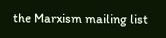the Marxism mailing list